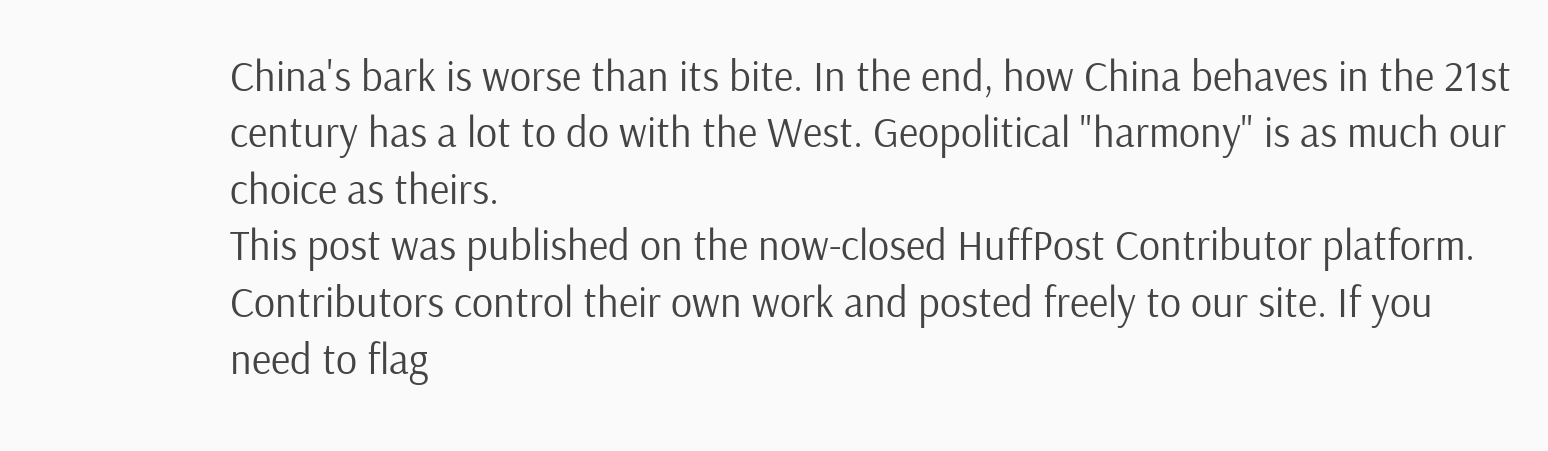China's bark is worse than its bite. In the end, how China behaves in the 21st century has a lot to do with the West. Geopolitical "harmony" is as much our choice as theirs.
This post was published on the now-closed HuffPost Contributor platform. Contributors control their own work and posted freely to our site. If you need to flag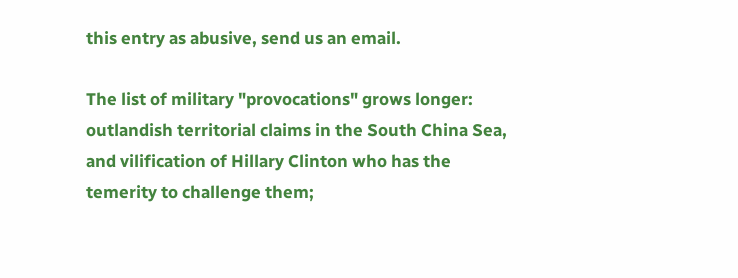this entry as abusive, send us an email.

The list of military "provocations" grows longer: outlandish territorial claims in the South China Sea, and vilification of Hillary Clinton who has the temerity to challenge them;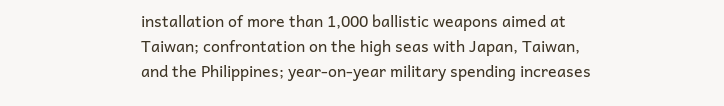installation of more than 1,000 ballistic weapons aimed at Taiwan; confrontation on the high seas with Japan, Taiwan, and the Philippines; year-on-year military spending increases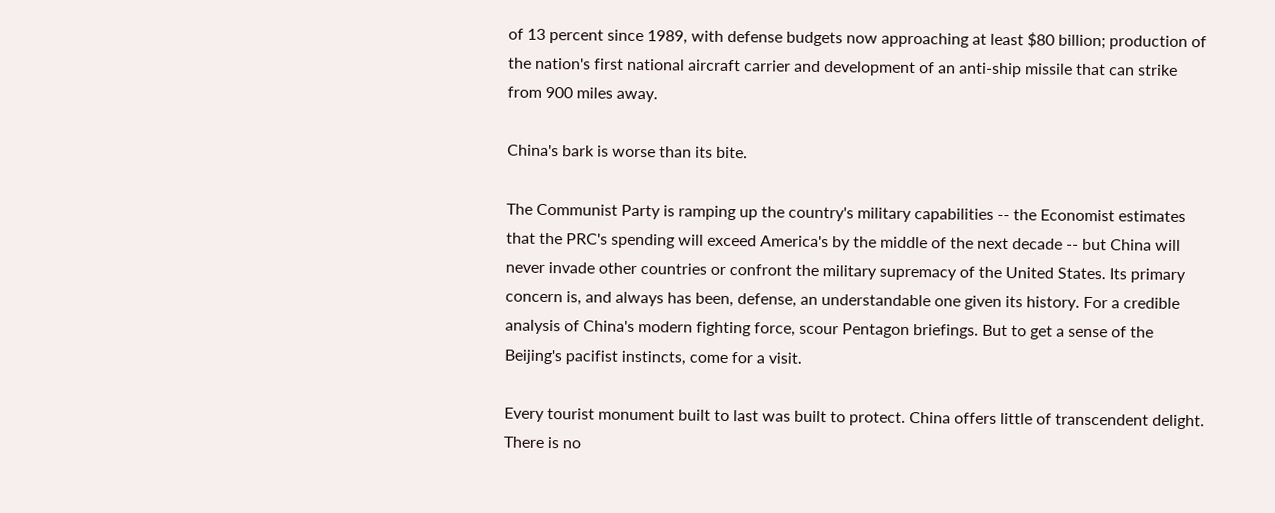of 13 percent since 1989, with defense budgets now approaching at least $80 billion; production of the nation's first national aircraft carrier and development of an anti-ship missile that can strike from 900 miles away.

China's bark is worse than its bite.

The Communist Party is ramping up the country's military capabilities -- the Economist estimates that the PRC's spending will exceed America's by the middle of the next decade -- but China will never invade other countries or confront the military supremacy of the United States. Its primary concern is, and always has been, defense, an understandable one given its history. For a credible analysis of China's modern fighting force, scour Pentagon briefings. But to get a sense of the Beijing's pacifist instincts, come for a visit.

Every tourist monument built to last was built to protect. China offers little of transcendent delight. There is no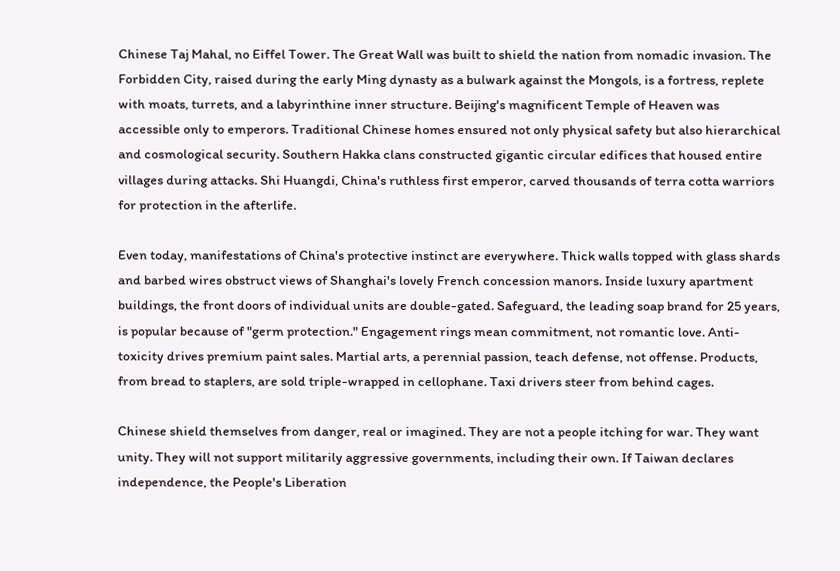Chinese Taj Mahal, no Eiffel Tower. The Great Wall was built to shield the nation from nomadic invasion. The Forbidden City, raised during the early Ming dynasty as a bulwark against the Mongols, is a fortress, replete with moats, turrets, and a labyrinthine inner structure. Beijing's magnificent Temple of Heaven was accessible only to emperors. Traditional Chinese homes ensured not only physical safety but also hierarchical and cosmological security. Southern Hakka clans constructed gigantic circular edifices that housed entire villages during attacks. Shi Huangdi, China's ruthless first emperor, carved thousands of terra cotta warriors for protection in the afterlife.

Even today, manifestations of China's protective instinct are everywhere. Thick walls topped with glass shards and barbed wires obstruct views of Shanghai's lovely French concession manors. Inside luxury apartment buildings, the front doors of individual units are double-gated. Safeguard, the leading soap brand for 25 years, is popular because of "germ protection." Engagement rings mean commitment, not romantic love. Anti-toxicity drives premium paint sales. Martial arts, a perennial passion, teach defense, not offense. Products, from bread to staplers, are sold triple-wrapped in cellophane. Taxi drivers steer from behind cages.

Chinese shield themselves from danger, real or imagined. They are not a people itching for war. They want unity. They will not support militarily aggressive governments, including their own. If Taiwan declares independence, the People's Liberation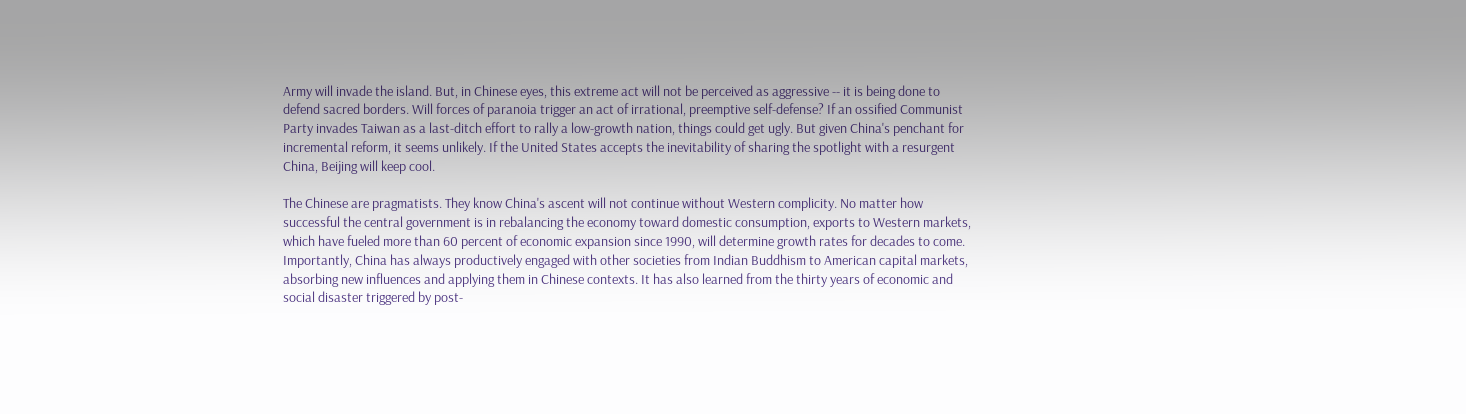Army will invade the island. But, in Chinese eyes, this extreme act will not be perceived as aggressive -- it is being done to defend sacred borders. Will forces of paranoia trigger an act of irrational, preemptive self-defense? If an ossified Communist Party invades Taiwan as a last-ditch effort to rally a low-growth nation, things could get ugly. But given China's penchant for incremental reform, it seems unlikely. If the United States accepts the inevitability of sharing the spotlight with a resurgent China, Beijing will keep cool.

The Chinese are pragmatists. They know China's ascent will not continue without Western complicity. No matter how successful the central government is in rebalancing the economy toward domestic consumption, exports to Western markets, which have fueled more than 60 percent of economic expansion since 1990, will determine growth rates for decades to come. Importantly, China has always productively engaged with other societies from Indian Buddhism to American capital markets, absorbing new influences and applying them in Chinese contexts. It has also learned from the thirty years of economic and social disaster triggered by post-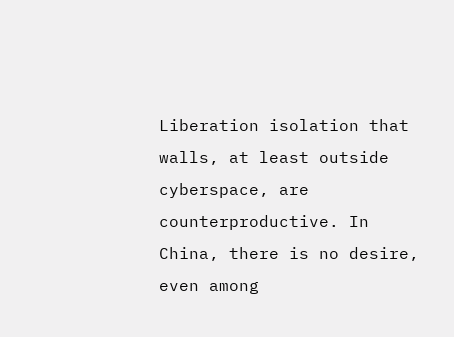Liberation isolation that walls, at least outside cyberspace, are counterproductive. In China, there is no desire, even among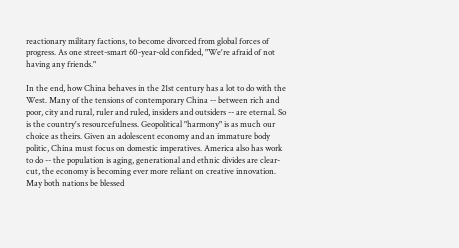reactionary military factions, to become divorced from global forces of progress. As one street-smart 60-year-old confided, "We're afraid of not having any friends."

In the end, how China behaves in the 21st century has a lot to do with the West. Many of the tensions of contemporary China -- between rich and poor, city and rural, ruler and ruled, insiders and outsiders -- are eternal. So is the country's resourcefulness. Geopolitical "harmony" is as much our choice as theirs. Given an adolescent economy and an immature body politic, China must focus on domestic imperatives. America also has work to do -- the population is aging, generational and ethnic divides are clear-cut, the economy is becoming ever more reliant on creative innovation. May both nations be blessed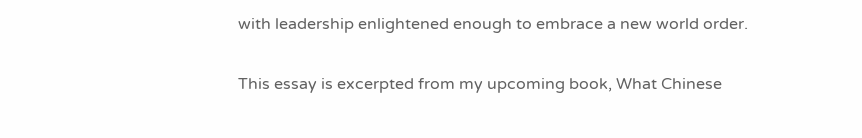with leadership enlightened enough to embrace a new world order.

This essay is excerpted from my upcoming book, What Chinese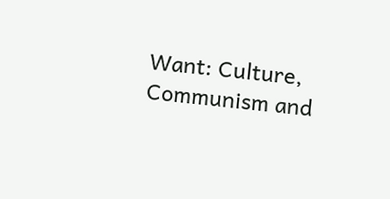Want: Culture, Communism and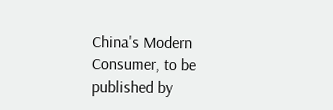China's Modern Consumer, to be published by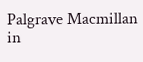Palgrave Macmillan in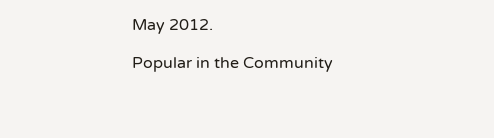May 2012.

Popular in the Community